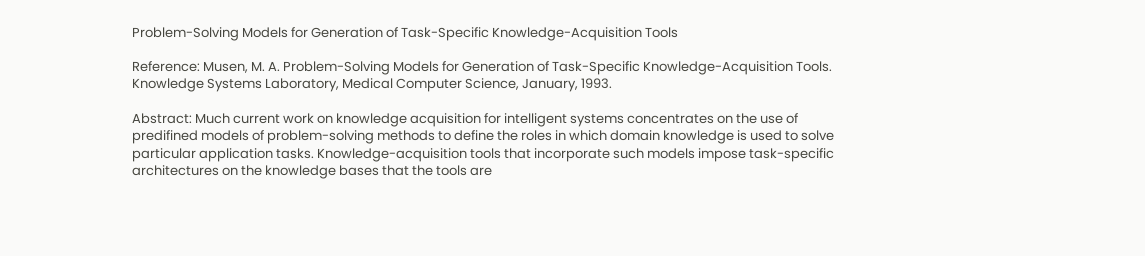Problem-Solving Models for Generation of Task-Specific Knowledge-Acquisition Tools

Reference: Musen, M. A. Problem-Solving Models for Generation of Task-Specific Knowledge-Acquisition Tools. Knowledge Systems Laboratory, Medical Computer Science, January, 1993.

Abstract: Much current work on knowledge acquisition for intelligent systems concentrates on the use of predifined models of problem-solving methods to define the roles in which domain knowledge is used to solve particular application tasks. Knowledge-acquisition tools that incorporate such models impose task-specific architectures on the knowledge bases that the tools are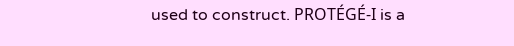used to construct. PROTÉGÉ-I is a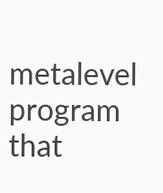metalevel program that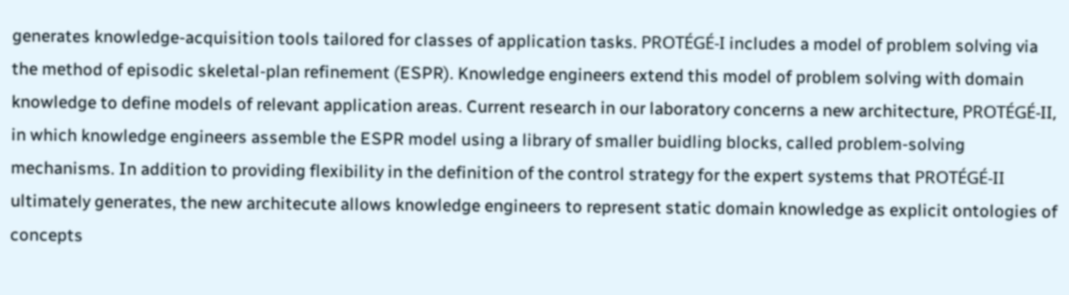generates knowledge-acquisition tools tailored for classes of application tasks. PROTÉGÉ-I includes a model of problem solving via the method of episodic skeletal-plan refinement (ESPR). Knowledge engineers extend this model of problem solving with domain knowledge to define models of relevant application areas. Current research in our laboratory concerns a new architecture, PROTÉGÉ-II, in which knowledge engineers assemble the ESPR model using a library of smaller buidling blocks, called problem-solving mechanisms. In addition to providing flexibility in the definition of the control strategy for the expert systems that PROTÉGÉ-II ultimately generates, the new architecute allows knowledge engineers to represent static domain knowledge as explicit ontologies of concepts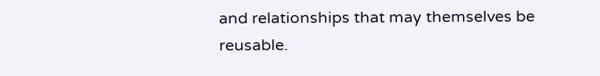and relationships that may themselves be reusable.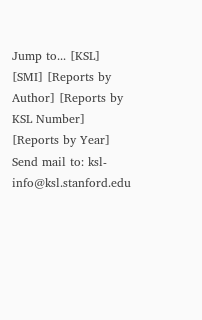Jump to... [KSL] [SMI] [Reports by Author] [Reports by KSL Number] [Reports by Year]
Send mail to: ksl-info@ksl.stanford.edu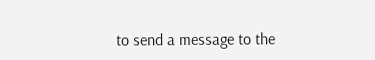to send a message to the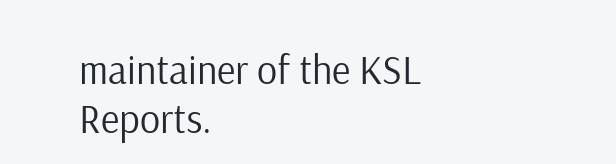maintainer of the KSL Reports.